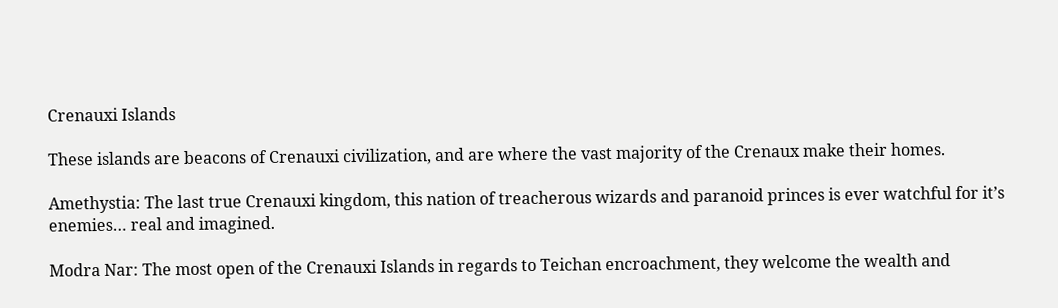Crenauxi Islands

These islands are beacons of Crenauxi civilization, and are where the vast majority of the Crenaux make their homes.

Amethystia: The last true Crenauxi kingdom, this nation of treacherous wizards and paranoid princes is ever watchful for it’s enemies… real and imagined.

Modra Nar: The most open of the Crenauxi Islands in regards to Teichan encroachment, they welcome the wealth and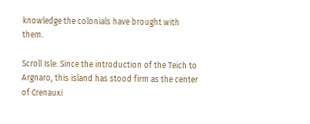knowledge the colonials have brought with them.

Scroll Isle: Since the introduction of the Teich to Argnaro, this island has stood firm as the center of Crenauxi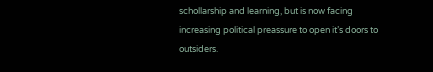schollarship and learning, but is now facing increasing political preassure to open it’s doors to outsiders.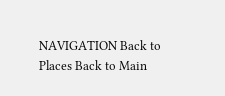NAVIGATION Back to Places Back to Main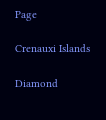Page

Crenauxi Islands

Diamond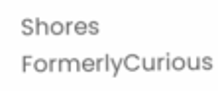Shores FormerlyCurious